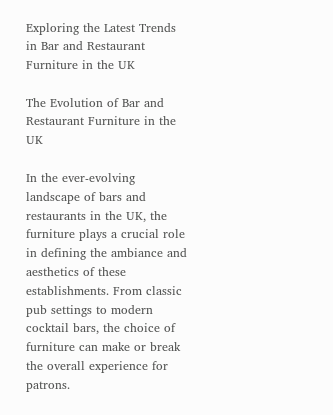Exploring the Latest Trends in Bar and Restaurant Furniture in the UK

The Evolution of Bar and Restaurant Furniture in the UK

In the ever-evolving landscape of bars and restaurants in the UK, the furniture plays a crucial role in defining the ambiance and aesthetics of these establishments. From classic pub settings to modern cocktail bars, the choice of furniture can make or break the overall experience for patrons.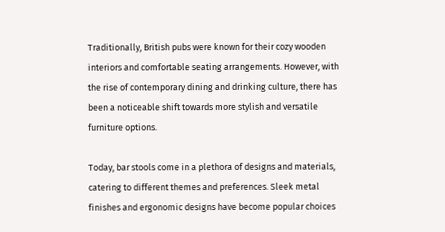Traditionally, British pubs were known for their cozy wooden interiors and comfortable seating arrangements. However, with the rise of contemporary dining and drinking culture, there has been a noticeable shift towards more stylish and versatile furniture options.

Today, bar stools come in a plethora of designs and materials, catering to different themes and preferences. Sleek metal finishes and ergonomic designs have become popular choices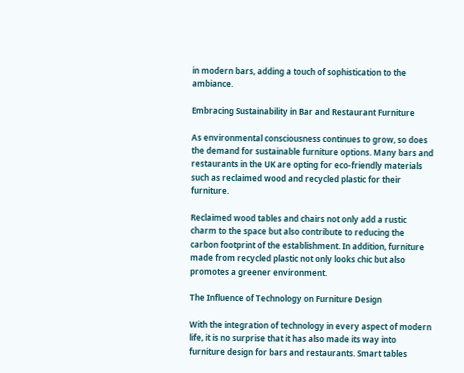in modern bars, adding a touch of sophistication to the ambiance.

Embracing Sustainability in Bar and Restaurant Furniture

As environmental consciousness continues to grow, so does the demand for sustainable furniture options. Many bars and restaurants in the UK are opting for eco-friendly materials such as reclaimed wood and recycled plastic for their furniture.

Reclaimed wood tables and chairs not only add a rustic charm to the space but also contribute to reducing the carbon footprint of the establishment. In addition, furniture made from recycled plastic not only looks chic but also promotes a greener environment.

The Influence of Technology on Furniture Design

With the integration of technology in every aspect of modern life, it is no surprise that it has also made its way into furniture design for bars and restaurants. Smart tables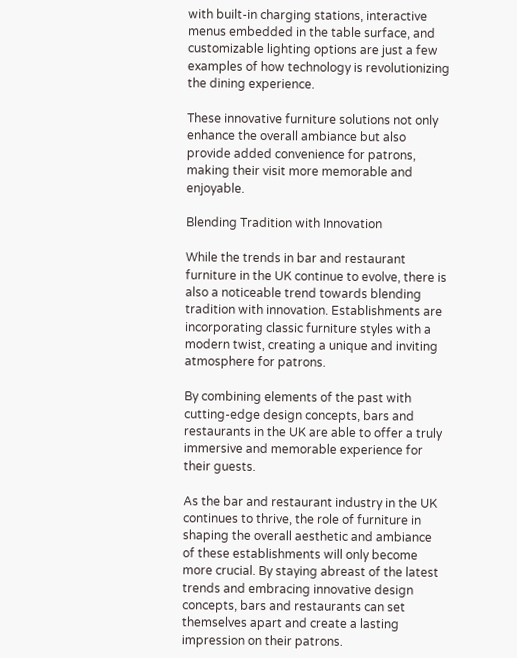with built-in charging stations, interactive menus embedded in the table surface, and customizable lighting options are just a few examples of how technology is revolutionizing the dining experience.

These innovative furniture solutions not only enhance the overall ambiance but also provide added convenience for patrons, making their visit more memorable and enjoyable.

Blending Tradition with Innovation

While the trends in bar and restaurant furniture in the UK continue to evolve, there is also a noticeable trend towards blending tradition with innovation. Establishments are incorporating classic furniture styles with a modern twist, creating a unique and inviting atmosphere for patrons.

By combining elements of the past with cutting-edge design concepts, bars and restaurants in the UK are able to offer a truly immersive and memorable experience for their guests.

As the bar and restaurant industry in the UK continues to thrive, the role of furniture in shaping the overall aesthetic and ambiance of these establishments will only become more crucial. By staying abreast of the latest trends and embracing innovative design concepts, bars and restaurants can set themselves apart and create a lasting impression on their patrons.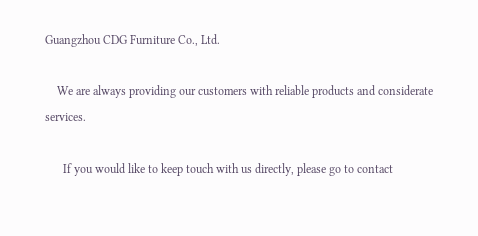Guangzhou CDG Furniture Co., Ltd.

    We are always providing our customers with reliable products and considerate services.

      If you would like to keep touch with us directly, please go to contact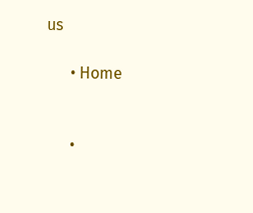us

      • Home


      •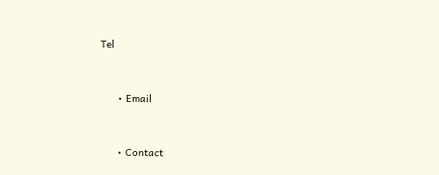Tel


      • Email


      • Contact